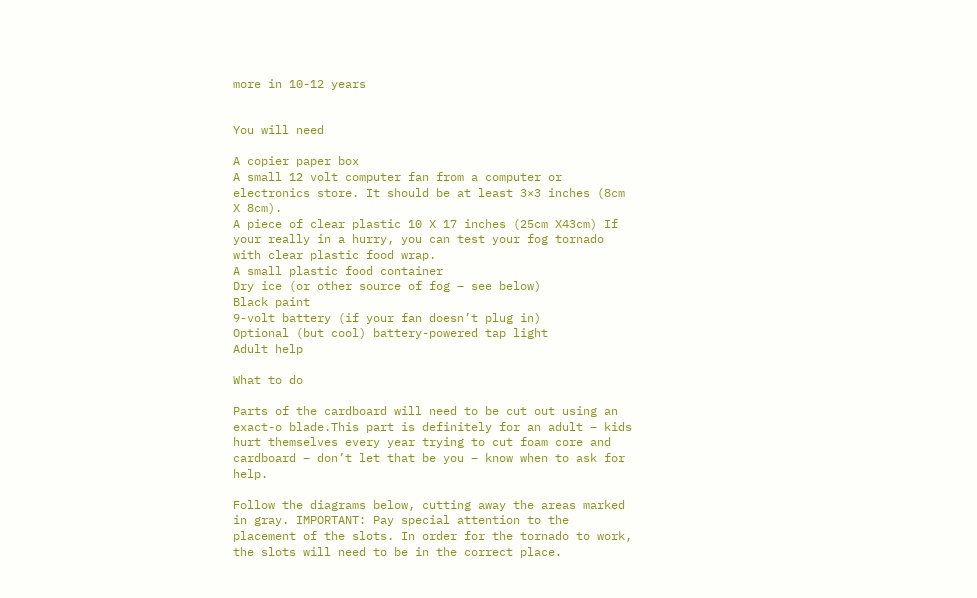more in 10-12 years


You will need

A copier paper box
A small 12 volt computer fan from a computer or electronics store. It should be at least 3×3 inches (8cm X 8cm).
A piece of clear plastic 10 X 17 inches (25cm X43cm) If your really in a hurry, you can test your fog tornado with clear plastic food wrap.
A small plastic food container
Dry ice (or other source of fog – see below)
Black paint
9-volt battery (if your fan doesn’t plug in)
Optional (but cool) battery-powered tap light
Adult help

What to do

Parts of the cardboard will need to be cut out using an exact-o blade.This part is definitely for an adult – kids hurt themselves every year trying to cut foam core and cardboard – don’t let that be you – know when to ask for help.

Follow the diagrams below, cutting away the areas marked in gray. IMPORTANT: Pay special attention to the placement of the slots. In order for the tornado to work, the slots will need to be in the correct place.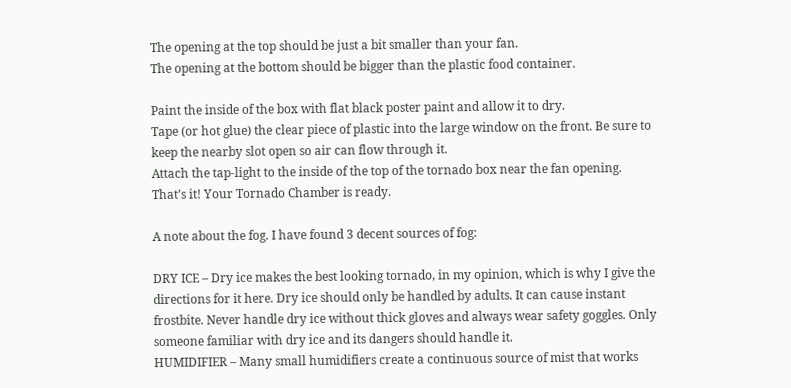The opening at the top should be just a bit smaller than your fan.
The opening at the bottom should be bigger than the plastic food container.

Paint the inside of the box with flat black poster paint and allow it to dry.
Tape (or hot glue) the clear piece of plastic into the large window on the front. Be sure to keep the nearby slot open so air can flow through it.
Attach the tap-light to the inside of the top of the tornado box near the fan opening.
That’s it! Your Tornado Chamber is ready.

A note about the fog. I have found 3 decent sources of fog:

DRY ICE – Dry ice makes the best looking tornado, in my opinion, which is why I give the directions for it here. Dry ice should only be handled by adults. It can cause instant frostbite. Never handle dry ice without thick gloves and always wear safety goggles. Only someone familiar with dry ice and its dangers should handle it.
HUMIDIFIER – Many small humidifiers create a continuous source of mist that works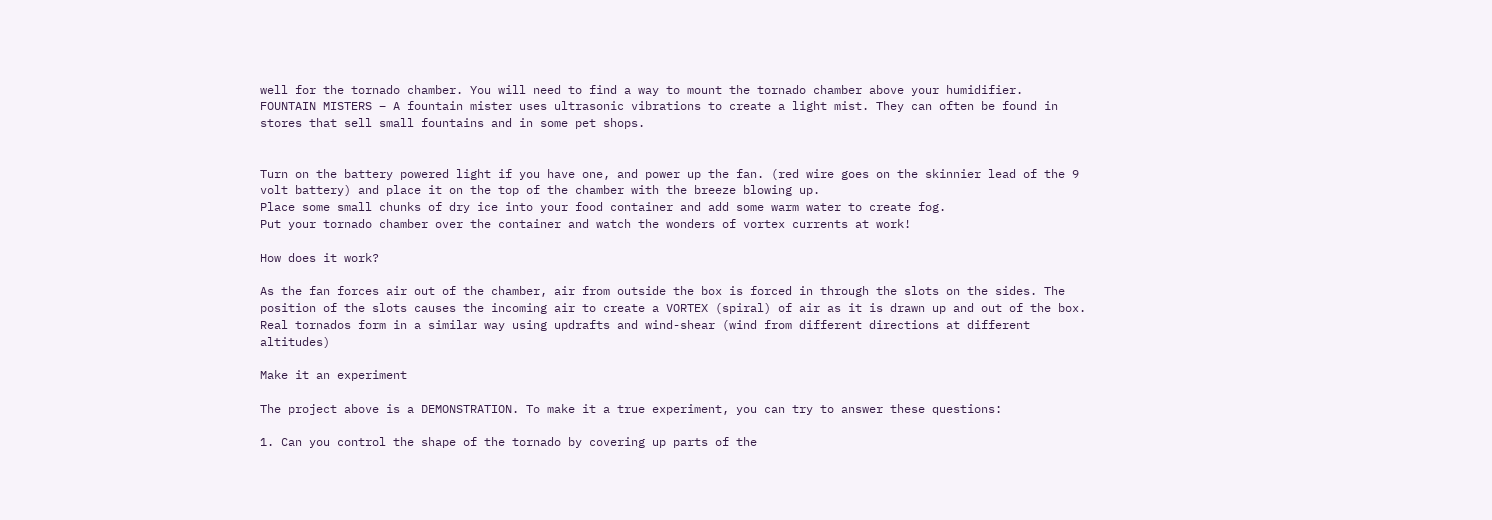well for the tornado chamber. You will need to find a way to mount the tornado chamber above your humidifier.
FOUNTAIN MISTERS – A fountain mister uses ultrasonic vibrations to create a light mist. They can often be found in stores that sell small fountains and in some pet shops.


Turn on the battery powered light if you have one, and power up the fan. (red wire goes on the skinnier lead of the 9 volt battery) and place it on the top of the chamber with the breeze blowing up.
Place some small chunks of dry ice into your food container and add some warm water to create fog.
Put your tornado chamber over the container and watch the wonders of vortex currents at work!

How does it work?

As the fan forces air out of the chamber, air from outside the box is forced in through the slots on the sides. The position of the slots causes the incoming air to create a VORTEX (spiral) of air as it is drawn up and out of the box. Real tornados form in a similar way using updrafts and wind-shear (wind from different directions at different altitudes)

Make it an experiment

The project above is a DEMONSTRATION. To make it a true experiment, you can try to answer these questions:

1. Can you control the shape of the tornado by covering up parts of the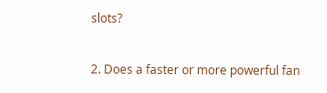slots?

2. Does a faster or more powerful fan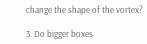change the shape of the vortex?

3. Do bigger boxes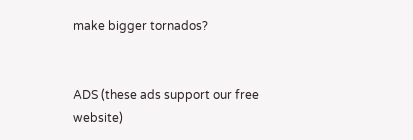make bigger tornados?


ADS (these ads support our free website)